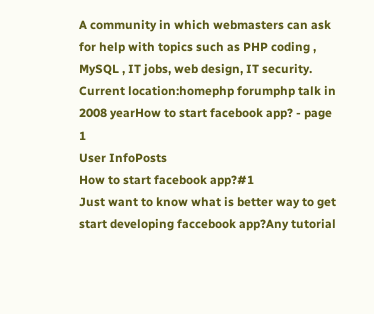A community in which webmasters can ask for help with topics such as PHP coding , MySQL , IT jobs, web design, IT security.
Current location:homephp forumphp talk in 2008 yearHow to start facebook app? - page 1
User InfoPosts
How to start facebook app?#1
Just want to know what is better way to get start developing faccebook app?Any tutorial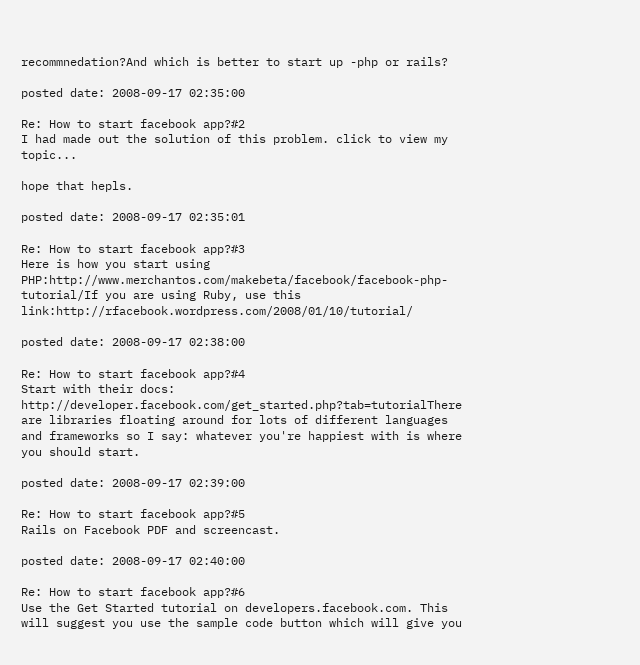recommnedation?And which is better to start up -php or rails?

posted date: 2008-09-17 02:35:00

Re: How to start facebook app?#2
I had made out the solution of this problem. click to view my topic...

hope that hepls.

posted date: 2008-09-17 02:35:01

Re: How to start facebook app?#3
Here is how you start using PHP:http://www.merchantos.com/makebeta/facebook/facebook-php-tutorial/If you are using Ruby, use this link:http://rfacebook.wordpress.com/2008/01/10/tutorial/

posted date: 2008-09-17 02:38:00

Re: How to start facebook app?#4
Start with their docs: http://developer.facebook.com/get_started.php?tab=tutorialThere are libraries floating around for lots of different languages and frameworks so I say: whatever you're happiest with is where you should start.

posted date: 2008-09-17 02:39:00

Re: How to start facebook app?#5
Rails on Facebook PDF and screencast.

posted date: 2008-09-17 02:40:00

Re: How to start facebook app?#6
Use the Get Started tutorial on developers.facebook.com. This will suggest you use the sample code button which will give you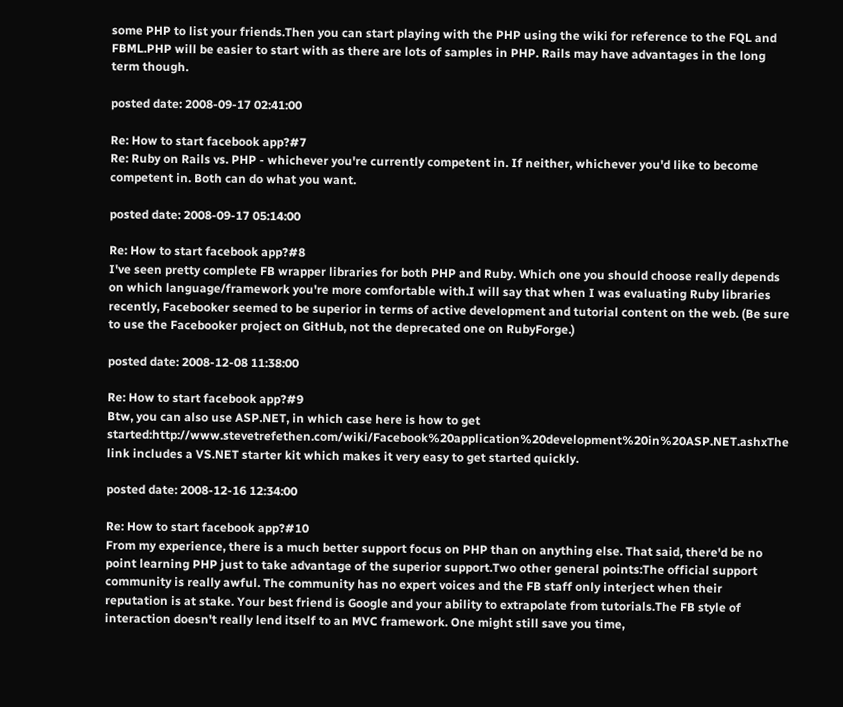some PHP to list your friends.Then you can start playing with the PHP using the wiki for reference to the FQL and FBML.PHP will be easier to start with as there are lots of samples in PHP. Rails may have advantages in the long term though.

posted date: 2008-09-17 02:41:00

Re: How to start facebook app?#7
Re: Ruby on Rails vs. PHP - whichever you're currently competent in. If neither, whichever you'd like to become competent in. Both can do what you want.

posted date: 2008-09-17 05:14:00

Re: How to start facebook app?#8
I've seen pretty complete FB wrapper libraries for both PHP and Ruby. Which one you should choose really depends on which language/framework you're more comfortable with.I will say that when I was evaluating Ruby libraries recently, Facebooker seemed to be superior in terms of active development and tutorial content on the web. (Be sure to use the Facebooker project on GitHub, not the deprecated one on RubyForge.)

posted date: 2008-12-08 11:38:00

Re: How to start facebook app?#9
Btw, you can also use ASP.NET, in which case here is how to get started:http://www.stevetrefethen.com/wiki/Facebook%20application%20development%20in%20ASP.NET.ashxThe link includes a VS.NET starter kit which makes it very easy to get started quickly.

posted date: 2008-12-16 12:34:00

Re: How to start facebook app?#10
From my experience, there is a much better support focus on PHP than on anything else. That said, there'd be no point learning PHP just to take advantage of the superior support.Two other general points:The official support community is really awful. The community has no expert voices and the FB staff only interject when their reputation is at stake. Your best friend is Google and your ability to extrapolate from tutorials.The FB style of interaction doesn't really lend itself to an MVC framework. One might still save you time,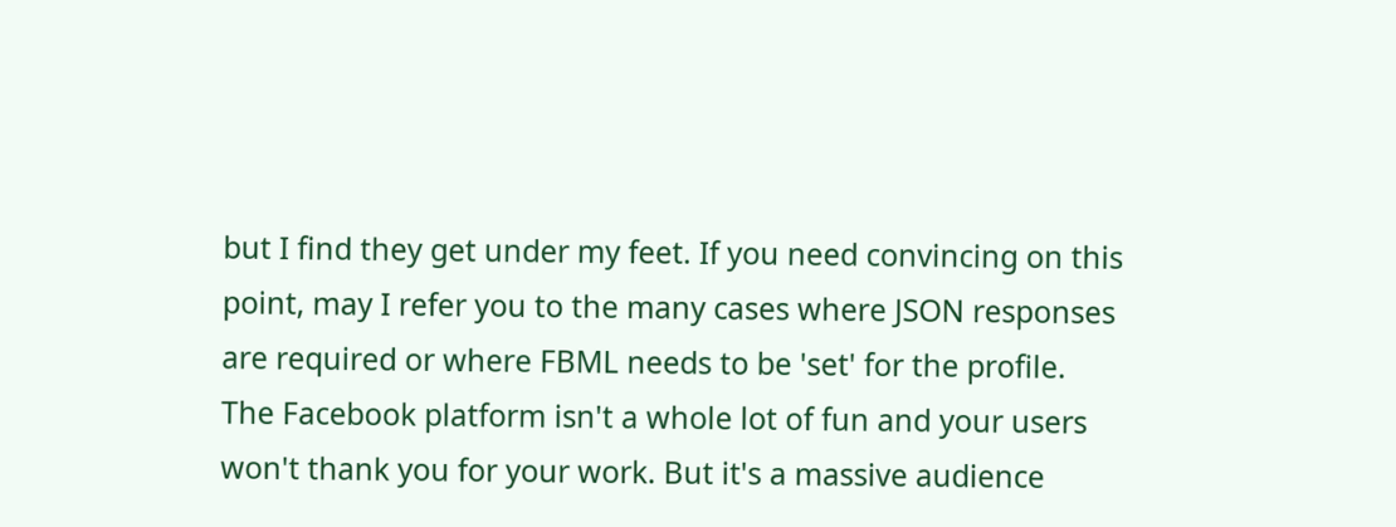but I find they get under my feet. If you need convincing on this point, may I refer you to the many cases where JSON responses are required or where FBML needs to be 'set' for the profile. The Facebook platform isn't a whole lot of fun and your users won't thank you for your work. But it's a massive audience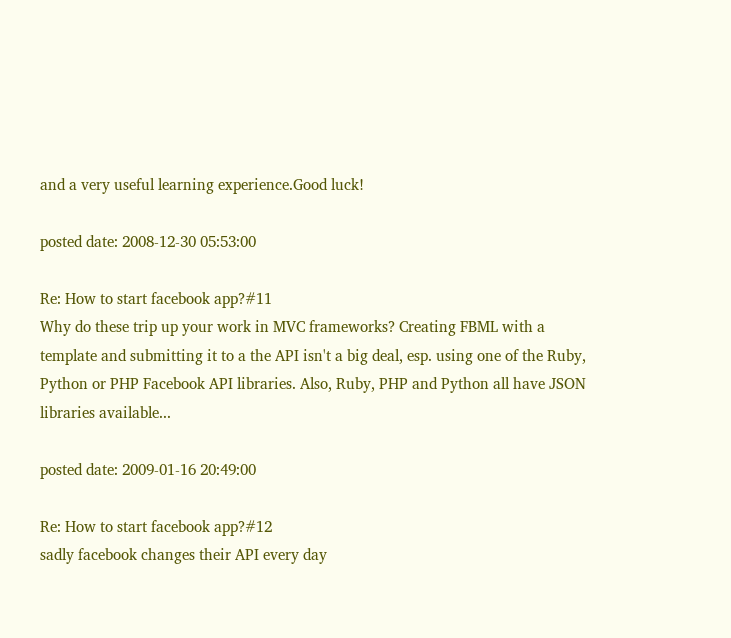and a very useful learning experience.Good luck!

posted date: 2008-12-30 05:53:00

Re: How to start facebook app?#11
Why do these trip up your work in MVC frameworks? Creating FBML with a template and submitting it to a the API isn't a big deal, esp. using one of the Ruby, Python or PHP Facebook API libraries. Also, Ruby, PHP and Python all have JSON libraries available...

posted date: 2009-01-16 20:49:00

Re: How to start facebook app?#12
sadly facebook changes their API every day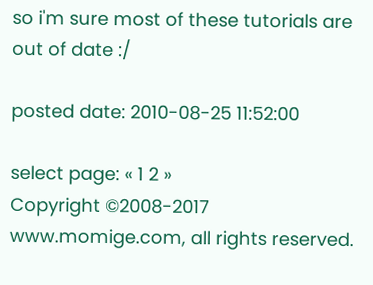so i'm sure most of these tutorials are out of date :/

posted date: 2010-08-25 11:52:00

select page: « 1 2 »
Copyright ©2008-2017 www.momige.com, all rights reserved.